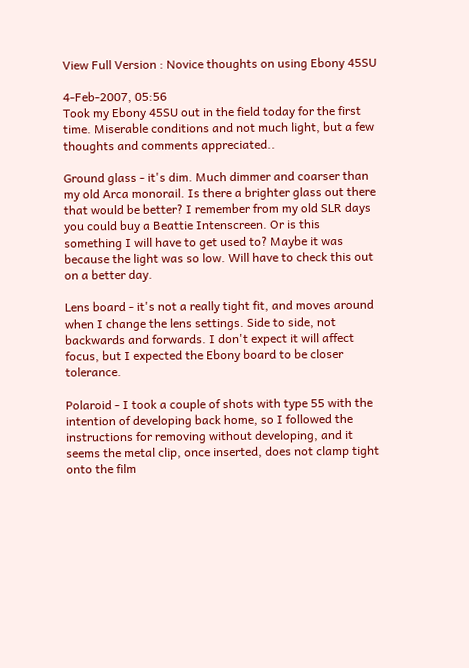View Full Version : Novice thoughts on using Ebony 45SU

4-Feb-2007, 05:56
Took my Ebony 45SU out in the field today for the first time. Miserable conditions and not much light, but a few thoughts and comments appreciated..

Ground glass - it's dim. Much dimmer and coarser than my old Arca monorail. Is there a brighter glass out there that would be better? I remember from my old SLR days you could buy a Beattie Intenscreen. Or is this something I will have to get used to? Maybe it was because the light was so low. Will have to check this out on a better day.

Lens board - it's not a really tight fit, and moves around when I change the lens settings. Side to side, not backwards and forwards. I don't expect it will affect focus, but I expected the Ebony board to be closer tolerance.

Polaroid - I took a couple of shots with type 55 with the intention of developing back home, so I followed the instructions for removing without developing, and it seems the metal clip, once inserted, does not clamp tight onto the film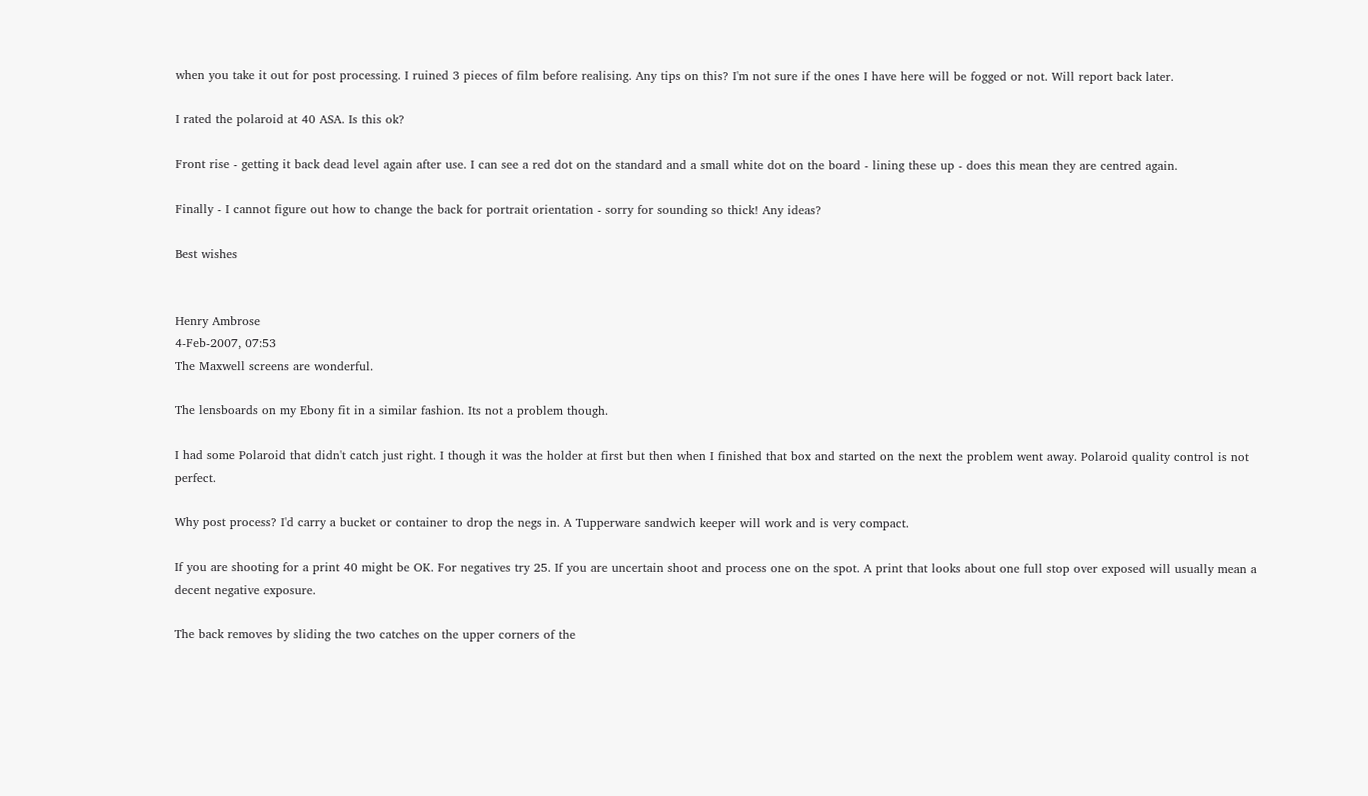when you take it out for post processing. I ruined 3 pieces of film before realising. Any tips on this? I'm not sure if the ones I have here will be fogged or not. Will report back later.

I rated the polaroid at 40 ASA. Is this ok?

Front rise - getting it back dead level again after use. I can see a red dot on the standard and a small white dot on the board - lining these up - does this mean they are centred again.

Finally - I cannot figure out how to change the back for portrait orientation - sorry for sounding so thick! Any ideas?

Best wishes


Henry Ambrose
4-Feb-2007, 07:53
The Maxwell screens are wonderful.

The lensboards on my Ebony fit in a similar fashion. Its not a problem though.

I had some Polaroid that didn't catch just right. I though it was the holder at first but then when I finished that box and started on the next the problem went away. Polaroid quality control is not perfect.

Why post process? I'd carry a bucket or container to drop the negs in. A Tupperware sandwich keeper will work and is very compact.

If you are shooting for a print 40 might be OK. For negatives try 25. If you are uncertain shoot and process one on the spot. A print that looks about one full stop over exposed will usually mean a decent negative exposure.

The back removes by sliding the two catches on the upper corners of the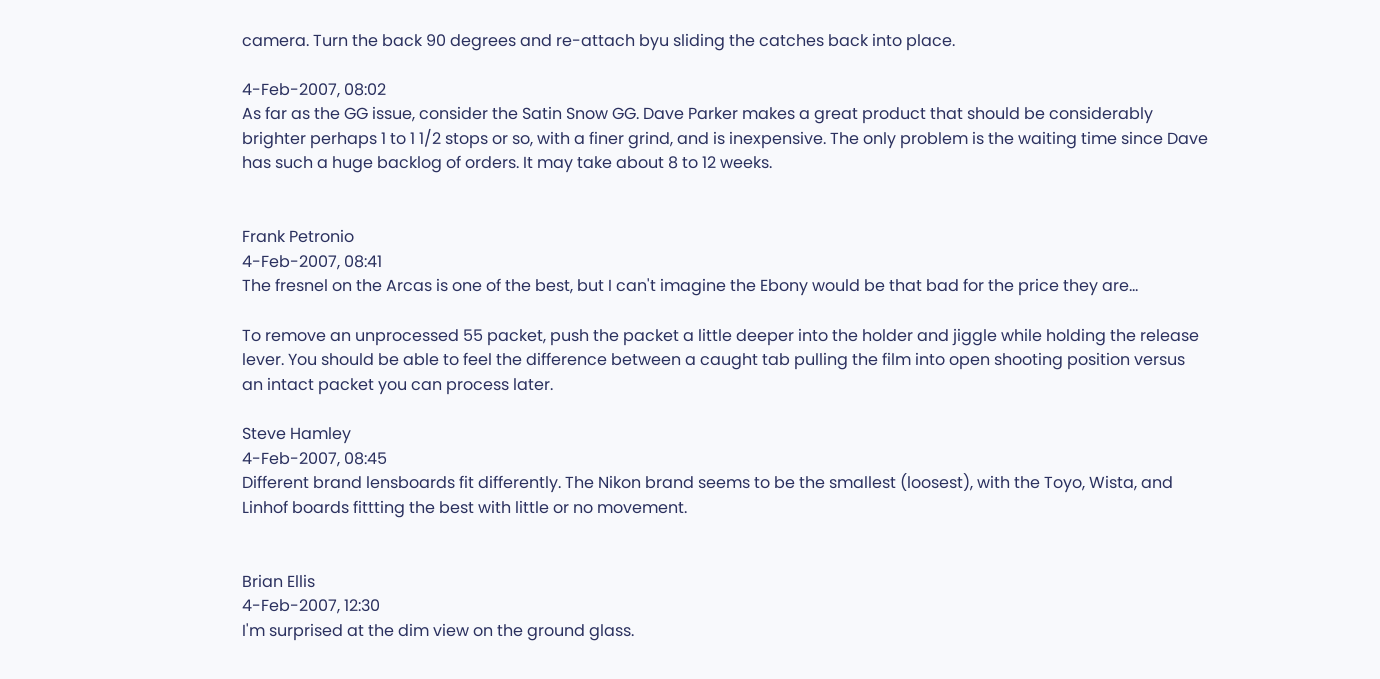camera. Turn the back 90 degrees and re-attach byu sliding the catches back into place.

4-Feb-2007, 08:02
As far as the GG issue, consider the Satin Snow GG. Dave Parker makes a great product that should be considerably brighter perhaps 1 to 1 1/2 stops or so, with a finer grind, and is inexpensive. The only problem is the waiting time since Dave has such a huge backlog of orders. It may take about 8 to 12 weeks.


Frank Petronio
4-Feb-2007, 08:41
The fresnel on the Arcas is one of the best, but I can't imagine the Ebony would be that bad for the price they are...

To remove an unprocessed 55 packet, push the packet a little deeper into the holder and jiggle while holding the release lever. You should be able to feel the difference between a caught tab pulling the film into open shooting position versus an intact packet you can process later.

Steve Hamley
4-Feb-2007, 08:45
Different brand lensboards fit differently. The Nikon brand seems to be the smallest (loosest), with the Toyo, Wista, and Linhof boards fittting the best with little or no movement.


Brian Ellis
4-Feb-2007, 12:30
I'm surprised at the dim view on the ground glass.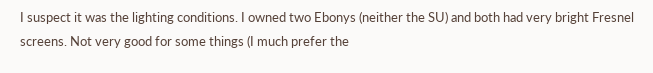I suspect it was the lighting conditions. I owned two Ebonys (neither the SU) and both had very bright Fresnel screens. Not very good for some things (I much prefer the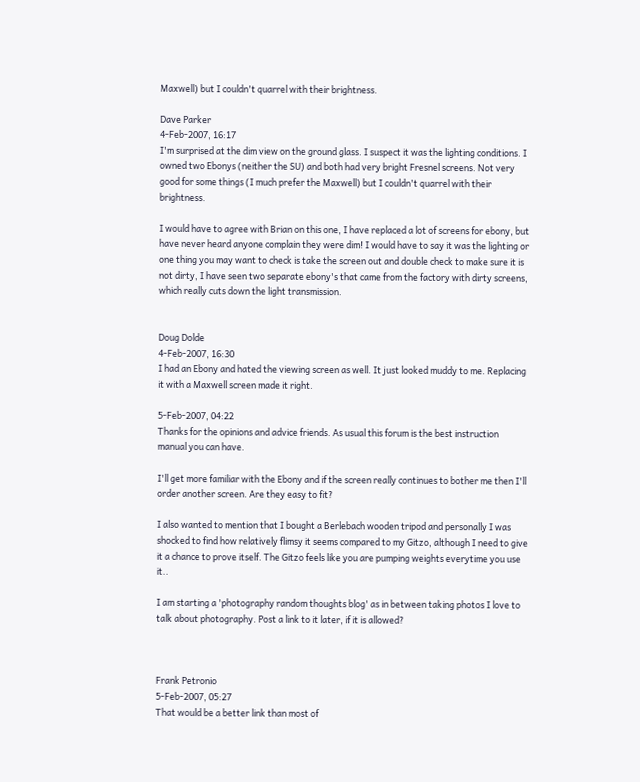Maxwell) but I couldn't quarrel with their brightness.

Dave Parker
4-Feb-2007, 16:17
I'm surprised at the dim view on the ground glass. I suspect it was the lighting conditions. I owned two Ebonys (neither the SU) and both had very bright Fresnel screens. Not very good for some things (I much prefer the Maxwell) but I couldn't quarrel with their brightness.

I would have to agree with Brian on this one, I have replaced a lot of screens for ebony, but have never heard anyone complain they were dim! I would have to say it was the lighting or one thing you may want to check is take the screen out and double check to make sure it is not dirty, I have seen two separate ebony's that came from the factory with dirty screens, which really cuts down the light transmission.


Doug Dolde
4-Feb-2007, 16:30
I had an Ebony and hated the viewing screen as well. It just looked muddy to me. Replacing it with a Maxwell screen made it right.

5-Feb-2007, 04:22
Thanks for the opinions and advice friends. As usual this forum is the best instruction manual you can have.

I'll get more familiar with the Ebony and if the screen really continues to bother me then I'll order another screen. Are they easy to fit?

I also wanted to mention that I bought a Berlebach wooden tripod and personally I was shocked to find how relatively flimsy it seems compared to my Gitzo, although I need to give it a chance to prove itself. The Gitzo feels like you are pumping weights everytime you use it..

I am starting a 'photography random thoughts blog' as in between taking photos I love to talk about photography. Post a link to it later, if it is allowed?



Frank Petronio
5-Feb-2007, 05:27
That would be a better link than most of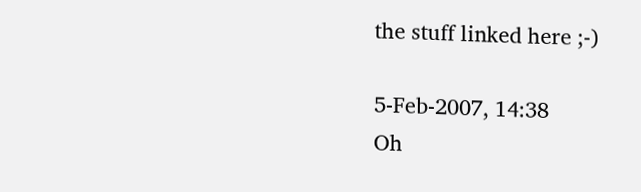the stuff linked here ;-)

5-Feb-2007, 14:38
Oh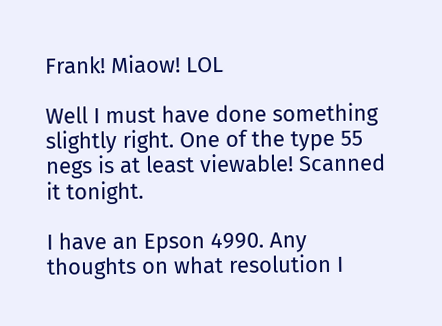Frank! Miaow! LOL

Well I must have done something slightly right. One of the type 55 negs is at least viewable! Scanned it tonight.

I have an Epson 4990. Any thoughts on what resolution I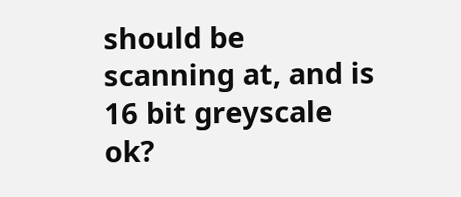should be scanning at, and is 16 bit greyscale ok?